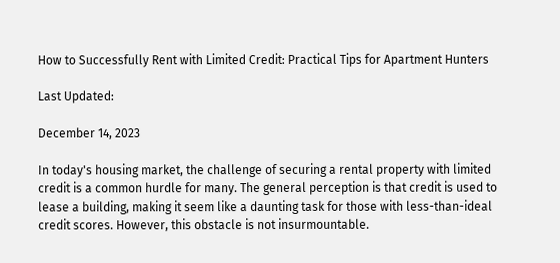How to Successfully Rent with Limited Credit: Practical Tips for Apartment Hunters

Last Updated:

December 14, 2023

In today's housing market, the challenge of securing a rental property with limited credit is a common hurdle for many. The general perception is that credit is used to lease a building, making it seem like a daunting task for those with less-than-ideal credit scores. However, this obstacle is not insurmountable.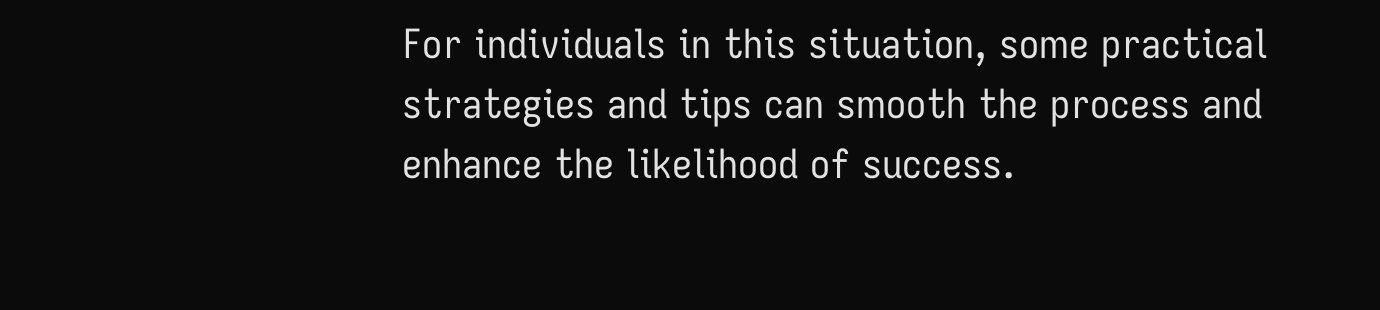For individuals in this situation, some practical strategies and tips can smooth the process and enhance the likelihood of success.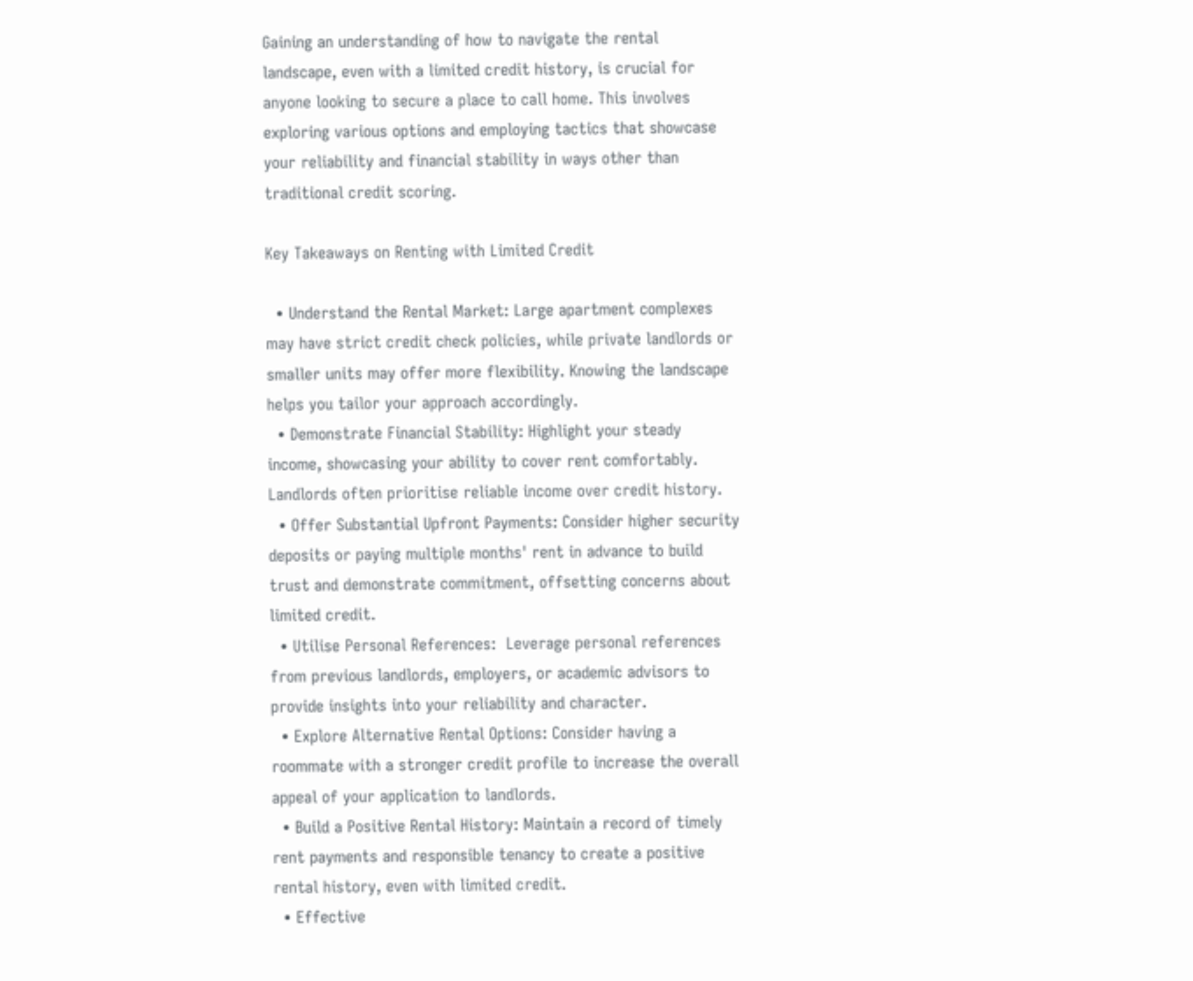Gaining an understanding of how to navigate the rental landscape, even with a limited credit history, is crucial for anyone looking to secure a place to call home. This involves exploring various options and employing tactics that showcase your reliability and financial stability in ways other than traditional credit scoring.

Key Takeaways on Renting with Limited Credit

  • Understand the Rental Market: Large apartment complexes may have strict credit check policies, while private landlords or smaller units may offer more flexibility. Knowing the landscape helps you tailor your approach accordingly.
  • Demonstrate Financial Stability: Highlight your steady income, showcasing your ability to cover rent comfortably. Landlords often prioritise reliable income over credit history.
  • Offer Substantial Upfront Payments: Consider higher security deposits or paying multiple months' rent in advance to build trust and demonstrate commitment, offsetting concerns about limited credit.
  • Utilise Personal References:  Leverage personal references from previous landlords, employers, or academic advisors to provide insights into your reliability and character.
  • Explore Alternative Rental Options: Consider having a roommate with a stronger credit profile to increase the overall appeal of your application to landlords.
  • Build a Positive Rental History: Maintain a record of timely rent payments and responsible tenancy to create a positive rental history, even with limited credit.
  • Effective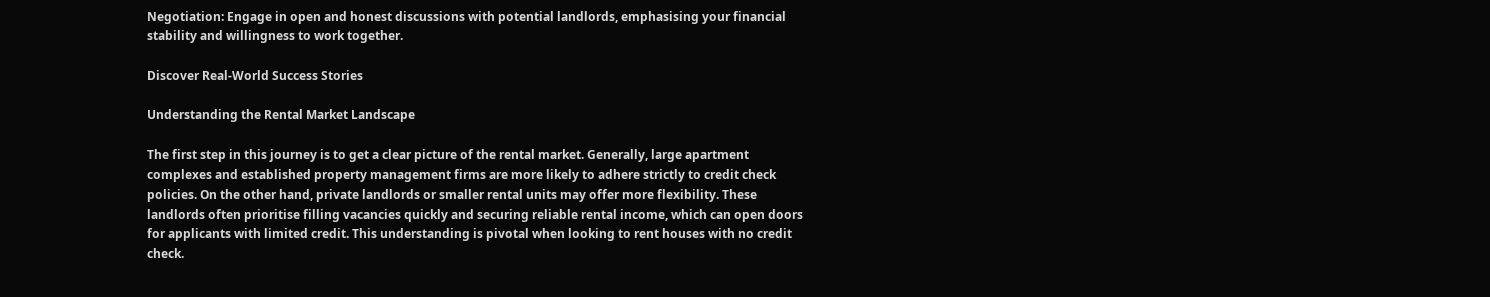Negotiation: Engage in open and honest discussions with potential landlords, emphasising your financial stability and willingness to work together.

Discover Real-World Success Stories

Understanding the Rental Market Landscape

The first step in this journey is to get a clear picture of the rental market. Generally, large apartment complexes and established property management firms are more likely to adhere strictly to credit check policies. On the other hand, private landlords or smaller rental units may offer more flexibility. These landlords often prioritise filling vacancies quickly and securing reliable rental income, which can open doors for applicants with limited credit. This understanding is pivotal when looking to rent houses with no credit check.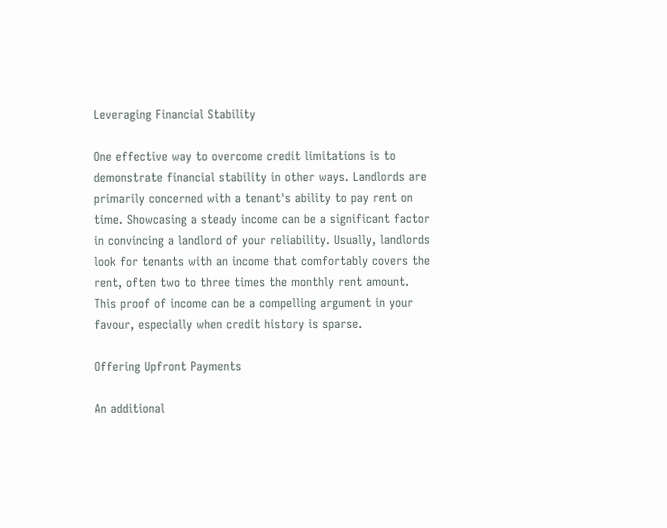Leveraging Financial Stability

One effective way to overcome credit limitations is to demonstrate financial stability in other ways. Landlords are primarily concerned with a tenant's ability to pay rent on time. Showcasing a steady income can be a significant factor in convincing a landlord of your reliability. Usually, landlords look for tenants with an income that comfortably covers the rent, often two to three times the monthly rent amount. This proof of income can be a compelling argument in your favour, especially when credit history is sparse.

Offering Upfront Payments

An additional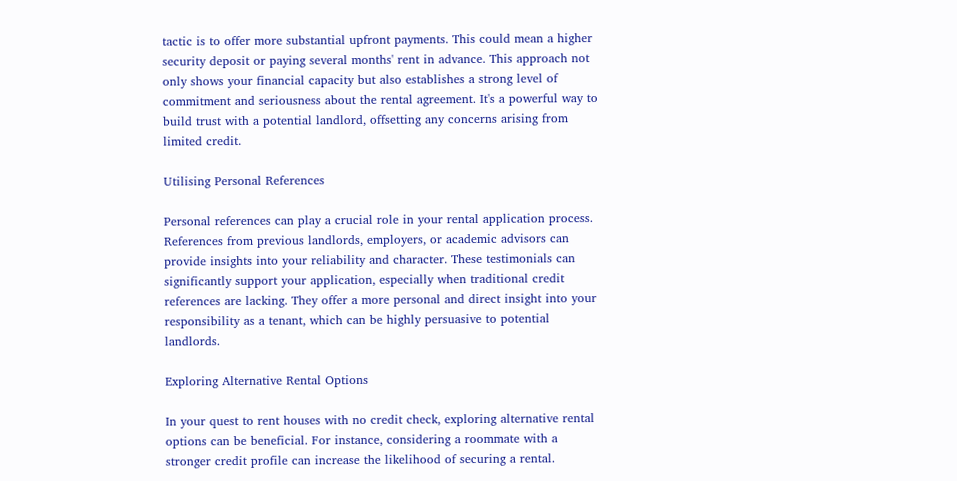tactic is to offer more substantial upfront payments. This could mean a higher security deposit or paying several months' rent in advance. This approach not only shows your financial capacity but also establishes a strong level of commitment and seriousness about the rental agreement. It's a powerful way to build trust with a potential landlord, offsetting any concerns arising from limited credit.

Utilising Personal References

Personal references can play a crucial role in your rental application process. References from previous landlords, employers, or academic advisors can provide insights into your reliability and character. These testimonials can significantly support your application, especially when traditional credit references are lacking. They offer a more personal and direct insight into your responsibility as a tenant, which can be highly persuasive to potential landlords.

Exploring Alternative Rental Options

In your quest to rent houses with no credit check, exploring alternative rental options can be beneficial. For instance, considering a roommate with a stronger credit profile can increase the likelihood of securing a rental.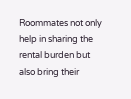Roommates not only help in sharing the rental burden but also bring their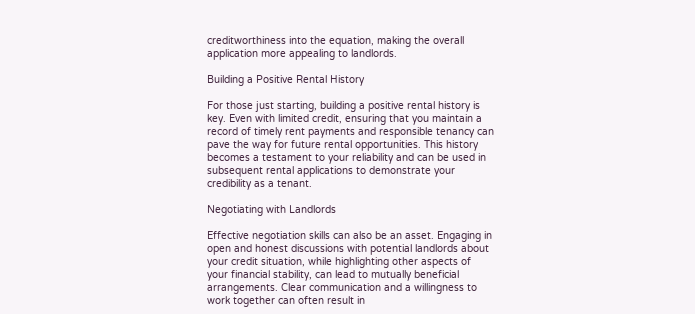creditworthiness into the equation, making the overall application more appealing to landlords.

Building a Positive Rental History

For those just starting, building a positive rental history is key. Even with limited credit, ensuring that you maintain a record of timely rent payments and responsible tenancy can pave the way for future rental opportunities. This history becomes a testament to your reliability and can be used in subsequent rental applications to demonstrate your credibility as a tenant.

Negotiating with Landlords

Effective negotiation skills can also be an asset. Engaging in open and honest discussions with potential landlords about your credit situation, while highlighting other aspects of your financial stability, can lead to mutually beneficial arrangements. Clear communication and a willingness to work together can often result in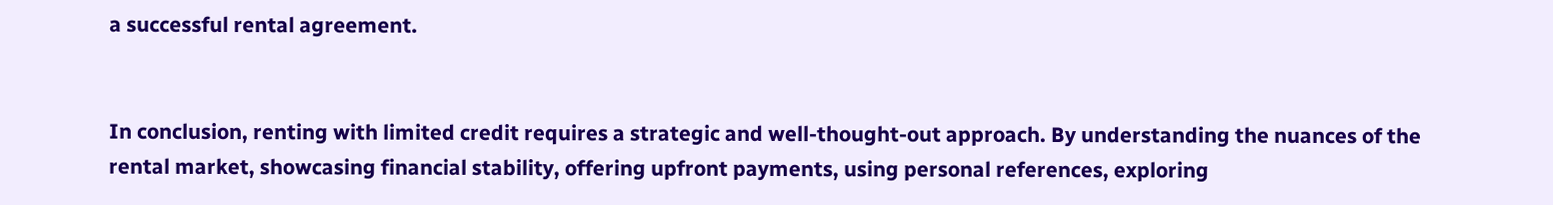a successful rental agreement.


In conclusion, renting with limited credit requires a strategic and well-thought-out approach. By understanding the nuances of the rental market, showcasing financial stability, offering upfront payments, using personal references, exploring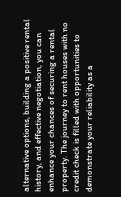alternative options, building a positive rental history, and effective negotiation, you can enhance your chances of securing a rental property. The journey to rent houses with no credit check is filled with opportunities to demonstrate your reliability as a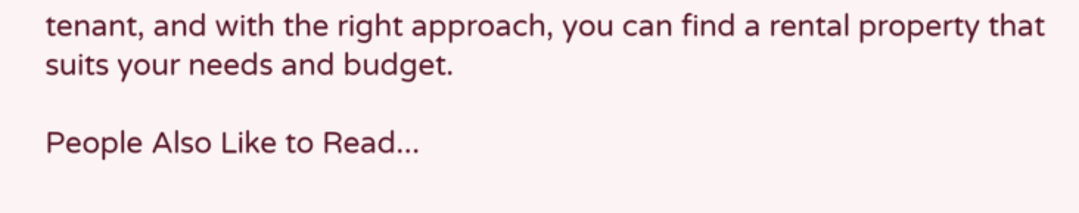tenant, and with the right approach, you can find a rental property that suits your needs and budget.

People Also Like to Read...